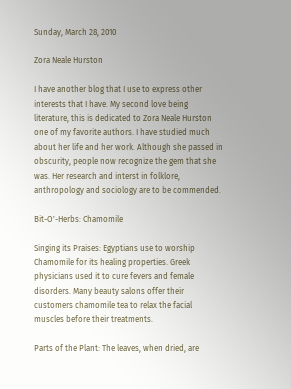Sunday, March 28, 2010

Zora Neale Hurston

I have another blog that I use to express other interests that I have. My second love being literature, this is dedicated to Zora Neale Hurston one of my favorite authors. I have studied much about her life and her work. Although she passed in obscurity, people now recognize the gem that she was. Her research and interst in folklore, anthropology and sociology are to be commended.

Bit-O'-Herbs: Chamomile

Singing its Praises: Egyptians use to worship Chamomile for its healing properties. Greek physicians used it to cure fevers and female disorders. Many beauty salons offer their customers chamomile tea to relax the facial muscles before their treatments.

Parts of the Plant: The leaves, when dried, are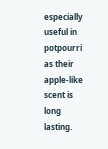especially useful in potpourri as their apple-like scent is long lasting.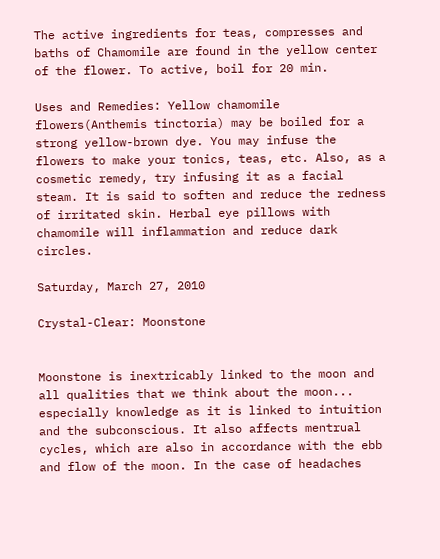The active ingredients for teas, compresses and baths of Chamomile are found in the yellow center of the flower. To active, boil for 20 min.

Uses and Remedies: Yellow chamomile flowers(Anthemis tinctoria) may be boiled for a strong yellow-brown dye. You may infuse the flowers to make your tonics, teas, etc. Also, as a cosmetic remedy, try infusing it as a facial steam. It is said to soften and reduce the redness of irritated skin. Herbal eye pillows with chamomile will inflammation and reduce dark circles.

Saturday, March 27, 2010

Crystal-Clear: Moonstone


Moonstone is inextricably linked to the moon and all qualities that we think about the moon... especially knowledge as it is linked to intuition and the subconscious. It also affects mentrual cycles, which are also in accordance with the ebb and flow of the moon. In the case of headaches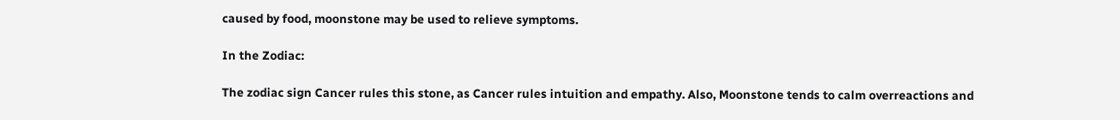caused by food, moonstone may be used to relieve symptoms.

In the Zodiac:

The zodiac sign Cancer rules this stone, as Cancer rules intuition and empathy. Also, Moonstone tends to calm overreactions and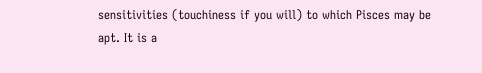sensitivities (touchiness if you will) to which Pisces may be apt. It is a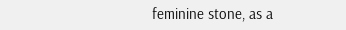feminine stone, as a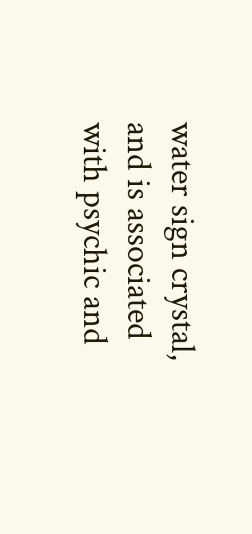water sign crystal, and is associated with psychic and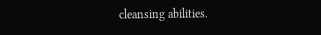cleansing abilities.